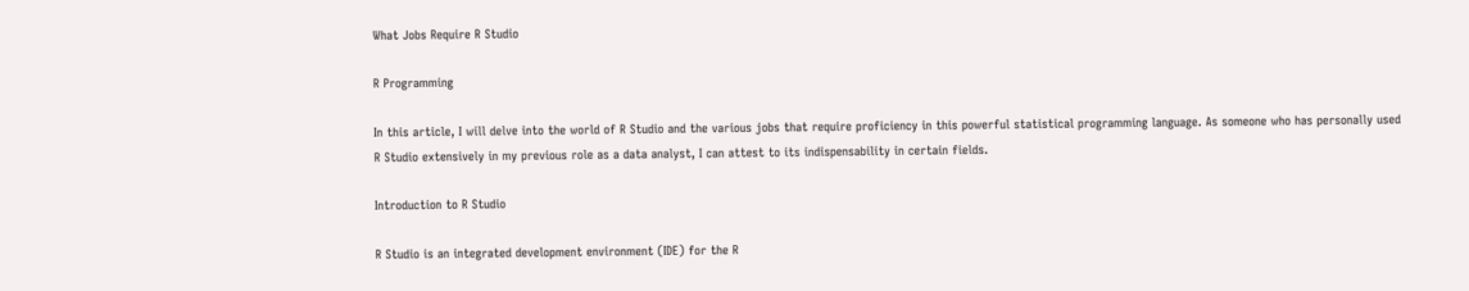What Jobs Require R Studio

R Programming

In this article, I will delve into the world of R Studio and the various jobs that require proficiency in this powerful statistical programming language. As someone who has personally used R Studio extensively in my previous role as a data analyst, I can attest to its indispensability in certain fields.

Introduction to R Studio

R Studio is an integrated development environment (IDE) for the R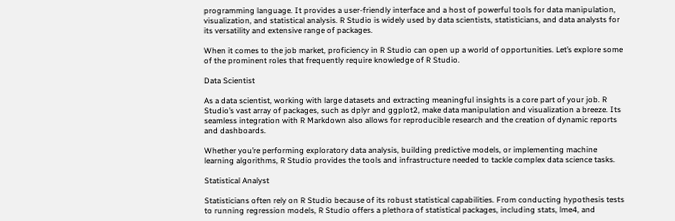programming language. It provides a user-friendly interface and a host of powerful tools for data manipulation, visualization, and statistical analysis. R Studio is widely used by data scientists, statisticians, and data analysts for its versatility and extensive range of packages.

When it comes to the job market, proficiency in R Studio can open up a world of opportunities. Let’s explore some of the prominent roles that frequently require knowledge of R Studio.

Data Scientist

As a data scientist, working with large datasets and extracting meaningful insights is a core part of your job. R Studio’s vast array of packages, such as dplyr and ggplot2, make data manipulation and visualization a breeze. Its seamless integration with R Markdown also allows for reproducible research and the creation of dynamic reports and dashboards.

Whether you’re performing exploratory data analysis, building predictive models, or implementing machine learning algorithms, R Studio provides the tools and infrastructure needed to tackle complex data science tasks.

Statistical Analyst

Statisticians often rely on R Studio because of its robust statistical capabilities. From conducting hypothesis tests to running regression models, R Studio offers a plethora of statistical packages, including stats, lme4, and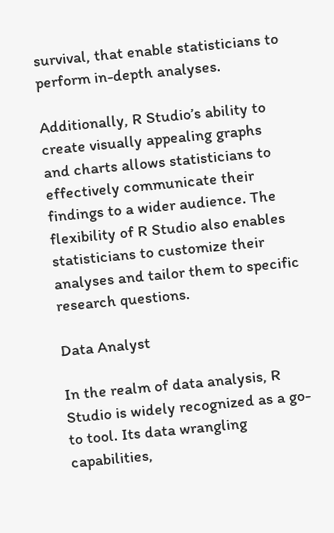survival, that enable statisticians to perform in-depth analyses.

Additionally, R Studio’s ability to create visually appealing graphs and charts allows statisticians to effectively communicate their findings to a wider audience. The flexibility of R Studio also enables statisticians to customize their analyses and tailor them to specific research questions.

Data Analyst

In the realm of data analysis, R Studio is widely recognized as a go-to tool. Its data wrangling capabilities,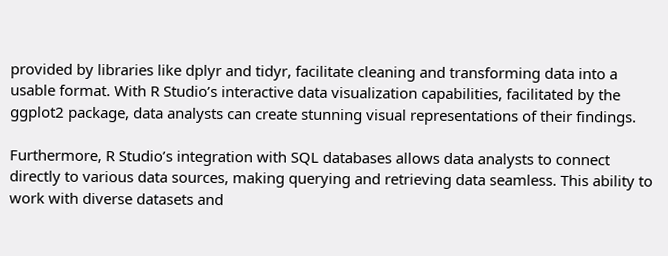provided by libraries like dplyr and tidyr, facilitate cleaning and transforming data into a usable format. With R Studio’s interactive data visualization capabilities, facilitated by the ggplot2 package, data analysts can create stunning visual representations of their findings.

Furthermore, R Studio’s integration with SQL databases allows data analysts to connect directly to various data sources, making querying and retrieving data seamless. This ability to work with diverse datasets and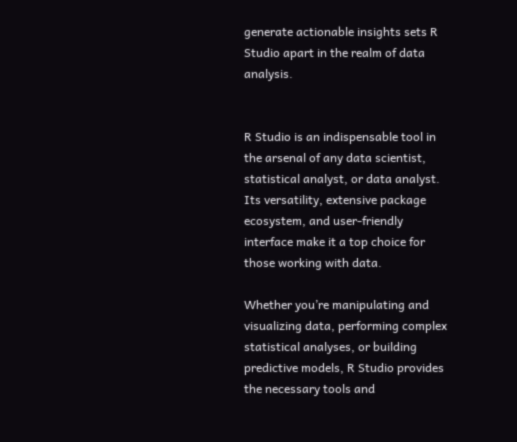generate actionable insights sets R Studio apart in the realm of data analysis.


R Studio is an indispensable tool in the arsenal of any data scientist, statistical analyst, or data analyst. Its versatility, extensive package ecosystem, and user-friendly interface make it a top choice for those working with data.

Whether you’re manipulating and visualizing data, performing complex statistical analyses, or building predictive models, R Studio provides the necessary tools and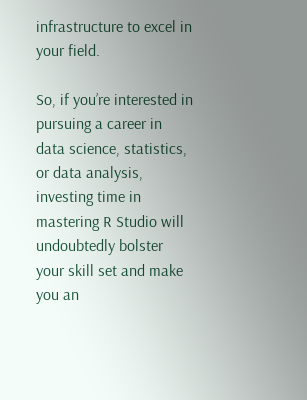infrastructure to excel in your field.

So, if you’re interested in pursuing a career in data science, statistics, or data analysis, investing time in mastering R Studio will undoubtedly bolster your skill set and make you an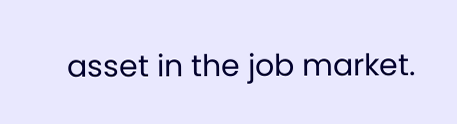asset in the job market.